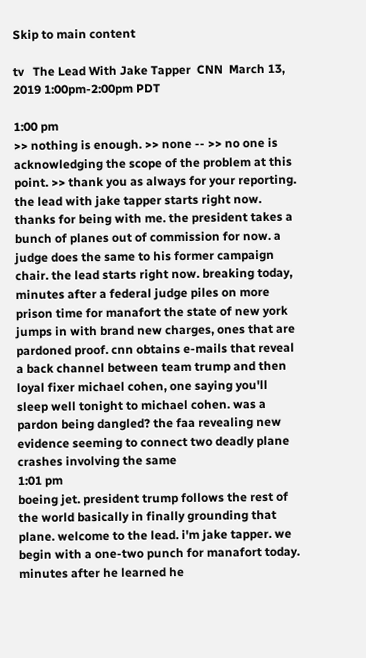Skip to main content

tv   The Lead With Jake Tapper  CNN  March 13, 2019 1:00pm-2:00pm PDT

1:00 pm
>> nothing is enough. >> none -- >> no one is acknowledging the scope of the problem at this point. >> thank you as always for your reporting. the lead with jake tapper starts right now. thanks for being with me. the president takes a bunch of planes out of commission for now. a judge does the same to his former campaign chair. the lead starts right now. breaking today, minutes after a federal judge piles on more prison time for manafort the state of new york jumps in with brand new charges, ones that are pardoned proof. cnn obtains e-mails that reveal a back channel between team trump and then loyal fixer michael cohen, one saying you'll sleep well tonight to michael cohen. was a pardon being dangled? the faa revealing new evidence seeming to connect two deadly plane crashes involving the same
1:01 pm
boeing jet. president trump follows the rest of the world basically in finally grounding that plane. welcome to the lead. i'm jake tapper. we begin with a one-two punch for manafort today. minutes after he learned he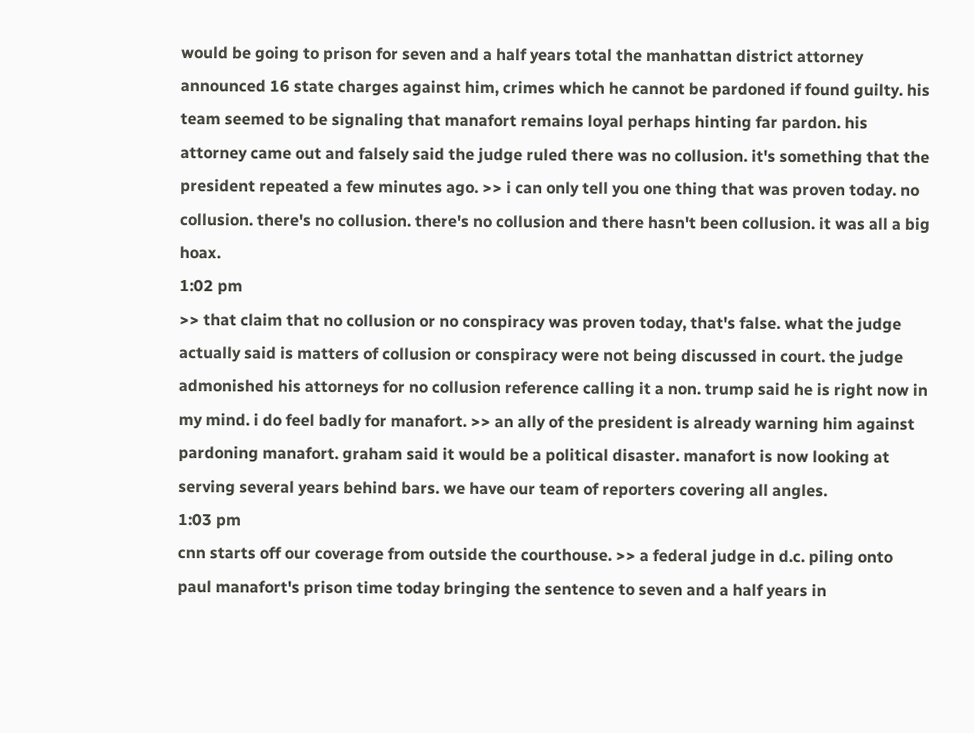would be going to prison for seven and a half years total the manhattan district attorney announced 16 state charges against him, crimes which he cannot be pardoned if found guilty. his team seemed to be signaling that manafort remains loyal perhaps hinting far pardon. his attorney came out and falsely said the judge ruled there was no collusion. it's something that the president repeated a few minutes ago. >> i can only tell you one thing that was proven today. no collusion. there's no collusion. there's no collusion and there hasn't been collusion. it was all a big hoax.
1:02 pm
>> that claim that no collusion or no conspiracy was proven today, that's false. what the judge actually said is matters of collusion or conspiracy were not being discussed in court. the judge admonished his attorneys for no collusion reference calling it a non. trump said he is right now in my mind. i do feel badly for manafort. >> an ally of the president is already warning him against pardoning manafort. graham said it would be a political disaster. manafort is now looking at serving several years behind bars. we have our team of reporters covering all angles.
1:03 pm
cnn starts off our coverage from outside the courthouse. >> a federal judge in d.c. piling onto paul manafort's prison time today bringing the sentence to seven and a half years in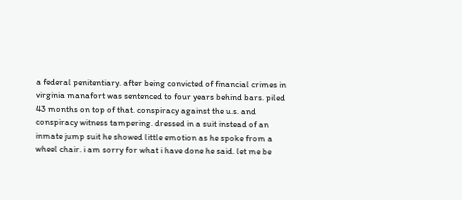a federal penitentiary. after being convicted of financial crimes in virginia manafort was sentenced to four years behind bars. piled 43 months on top of that. conspiracy against the u.s. and conspiracy witness tampering. dressed in a suit instead of an inmate jump suit he showed little emotion as he spoke from a wheel chair. i am sorry for what i have done he said. let me be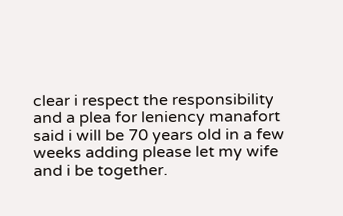clear i respect the responsibility and a plea for leniency manafort said i will be 70 years old in a few weeks adding please let my wife and i be together.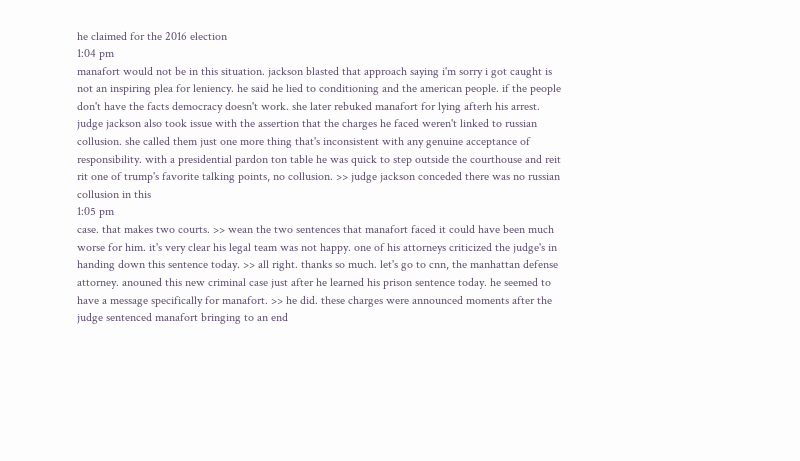he claimed for the 2016 election
1:04 pm
manafort would not be in this situation. jackson blasted that approach saying i'm sorry i got caught is not an inspiring plea for leniency. he said he lied to conditioning and the american people. if the people don't have the facts democracy doesn't work. she later rebuked manafort for lying afterh his arrest. judge jackson also took issue with the assertion that the charges he faced weren't linked to russian collusion. she called them just one more thing that's inconsistent with any genuine acceptance of responsibility. with a presidential pardon ton table he was quick to step outside the courthouse and reit rit one of trump's favorite talking points, no collusion. >> judge jackson conceded there was no russian collusion in this
1:05 pm
case. that makes two courts. >> wean the two sentences that manafort faced it could have been much worse for him. it's very clear his legal team was not happy. one of his attorneys criticized the judge's in handing down this sentence today. >> all right. thanks so much. let's go to cnn, the manhattan defense attorney. anouned this new criminal case just after he learned his prison sentence today. he seemed to have a message specifically for manafort. >> he did. these charges were announced moments after the judge sentenced manafort bringing to an end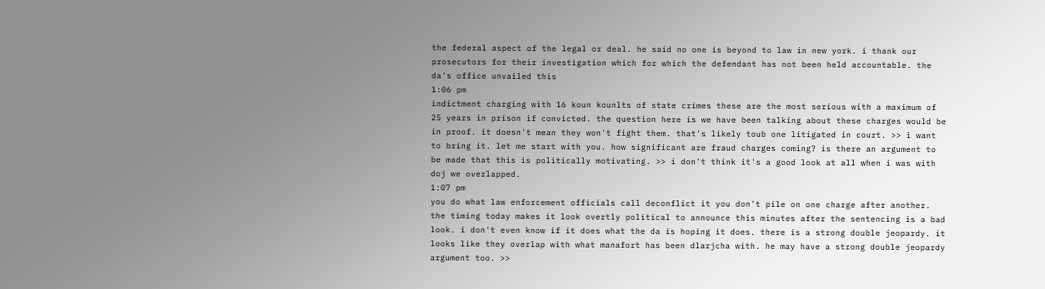the federal aspect of the legal or deal. he said no one is beyond to law in new york. i thank our prosecutors for their investigation which for which the defendant has not been held accountable. the da's office unvailed this
1:06 pm
indictment charging with 16 koun kounlts of state crimes these are the most serious with a maximum of 25 years in prison if convicted. the question here is we have been talking about these charges would be in proof. it doesn't mean they won't fight them. that's likely toub one litigated in court. >> i want to bring it. let me start with you. how significant are fraud charges coming? is there an argument to be made that this is politically motivating. >> i don't think it's a good look at all when i was with doj we overlapped.
1:07 pm
you do what law enforcement officials call deconflict it you don't pile on one charge after another. the timing today makes it look overtly political to announce this minutes after the sentencing is a bad look. i don't even know if it does what the da is hoping it does. there is a strong double jeopardy. it looks like they overlap with what manafort has been dlarjcha with. he may have a strong double jeopardy argument too. >>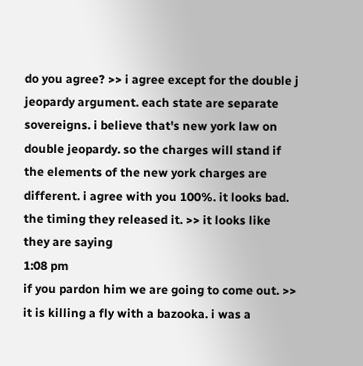do you agree? >> i agree except for the double j jeopardy argument. each state are separate sovereigns. i believe that's new york law on double jeopardy. so the charges will stand if the elements of the new york charges are different. i agree with you 100%. it looks bad. the timing they released it. >> it looks like they are saying
1:08 pm
if you pardon him we are going to come out. >> it is killing a fly with a bazooka. i was a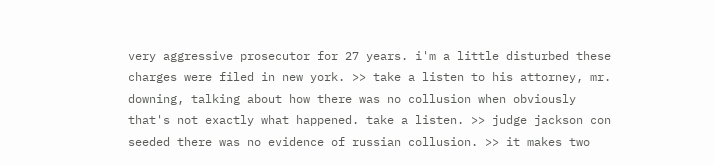very aggressive prosecutor for 27 years. i'm a little disturbed these charges were filed in new york. >> take a listen to his attorney, mr. downing, talking about how there was no collusion when obviously that's not exactly what happened. take a listen. >> judge jackson con seeded there was no evidence of russian collusion. >> it makes two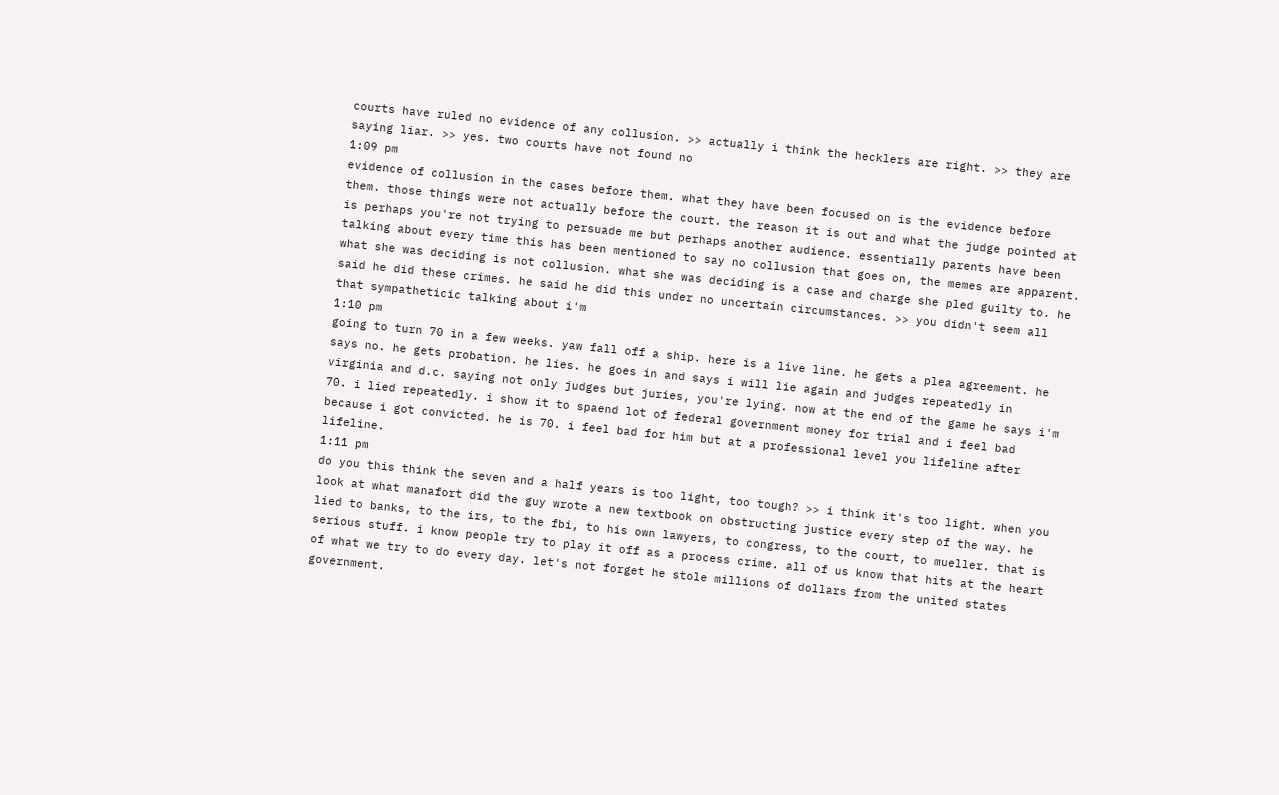courts have ruled no evidence of any collusion. >> actually i think the hecklers are right. >> they are saying liar. >> yes. two courts have not found no
1:09 pm
evidence of collusion in the cases before them. what they have been focused on is the evidence before them. those things were not actually before the court. the reason it is out and what the judge pointed at is perhaps you're not trying to persuade me but perhaps another audience. essentially parents have been talking about every time this has been mentioned to say no collusion that goes on, the memes are apparent. what she was deciding is not collusion. what she was deciding is a case and charge she pled guilty to. he said he did these crimes. he said he did this under no uncertain circumstances. >> you didn't seem all that sympatheticic talking about i'm
1:10 pm
going to turn 70 in a few weeks. yaw fall off a ship. here is a live line. he gets a plea agreement. he says no. he gets probation. he lies. he goes in and says i will lie again and judges repeatedly in virginia and d.c. saying not only judges but juries, you're lying. now at the end of the game he says i'm 70. i lied repeatedly. i show it to spaend lot of federal government money for trial and i feel bad because i got convicted. he is 70. i feel bad for him but at a professional level you lifeline after lifeline.
1:11 pm
do you this think the seven and a half years is too light, too tough? >> i think it's too light. when you look at what manafort did the guy wrote a new textbook on obstructing justice every step of the way. he lied to banks, to the irs, to the fbi, to his own lawyers, to congress, to the court, to mueller. that is serious stuff. i know people try to play it off as a process crime. all of us know that hits at the heart of what we try to do every day. let's not forget he stole millions of dollars from the united states government.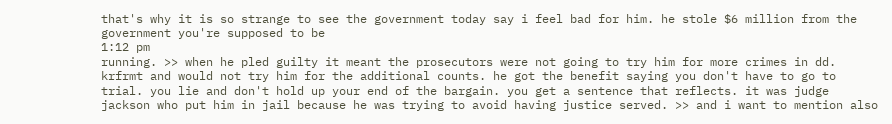that's why it is so strange to see the government today say i feel bad for him. he stole $6 million from the government you're supposed to be
1:12 pm
running. >> when he pled guilty it meant the prosecutors were not going to try him for more crimes in dd. krfrmt and would not try him for the additional counts. he got the benefit saying you don't have to go to trial. you lie and don't hold up your end of the bargain. you get a sentence that reflects. it was judge jackson who put him in jail because he was trying to avoid having justice served. >> and i want to mention also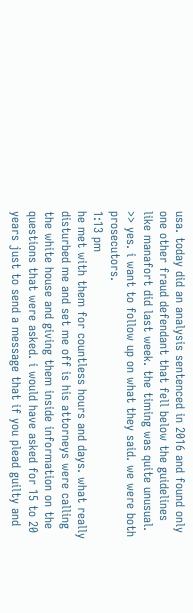usa. today did an analysis sentenced in 2016 and found only one other fraud defendant that fell below the guidelines like manafort did last week. the timing was quite unusual. >> yes. i want to follow up on what they said. we were both prosecutors.
1:13 pm
he met with them for countless hours and days. what really disturbed me and set me off is his attorneys were calling the white house and giving them inside information on the questions that were asked. i would have asked for 15 to 20 years just to send a message that if you plead guilty and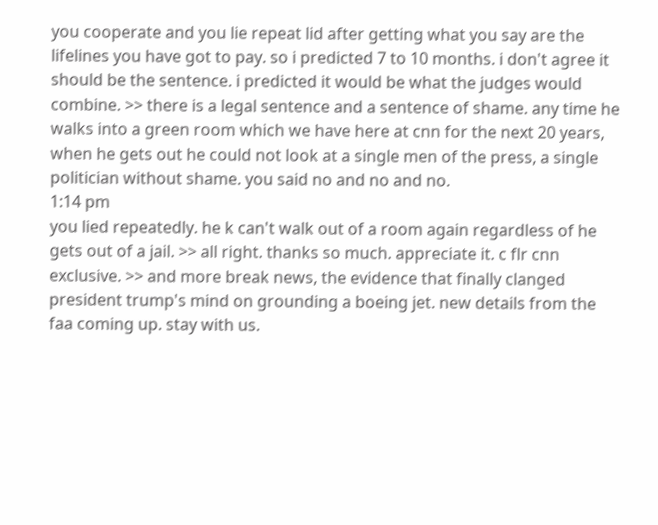you cooperate and you lie repeat lid after getting what you say are the lifelines you have got to pay. so i predicted 7 to 10 months. i don't agree it should be the sentence. i predicted it would be what the judges would combine. >> there is a legal sentence and a sentence of shame. any time he walks into a green room which we have here at cnn for the next 20 years, when he gets out he could not look at a single men of the press, a single politician without shame. you said no and no and no.
1:14 pm
you lied repeatedly. he k can't walk out of a room again regardless of he gets out of a jail. >> all right. thanks so much. appreciate it. c flr cnn exclusive. >> and more break news, the evidence that finally clanged president trump's mind on grounding a boeing jet. new details from the faa coming up. stay with us.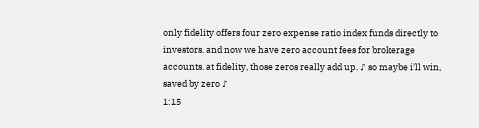only fidelity offers four zero expense ratio index funds directly to investors. and now we have zero account fees for brokerage accounts. at fidelity, those zeros really add up. ♪ so maybe i'll win, saved by zero ♪
1:15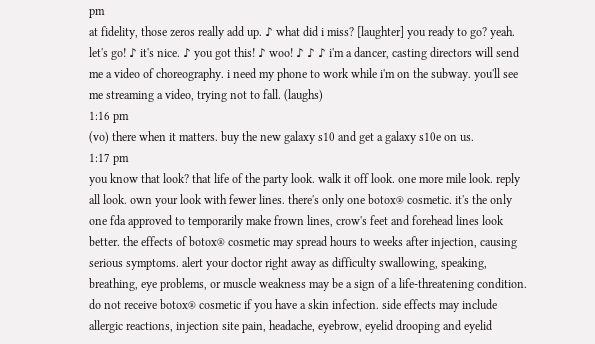pm
at fidelity, those zeros really add up. ♪ what did i miss? [laughter] you ready to go? yeah. let's go! ♪ it's nice. ♪ you got this! ♪ woo! ♪ ♪ ♪ i'm a dancer, casting directors will send me a video of choreography. i need my phone to work while i'm on the subway. you'll see me streaming a video, trying not to fall. (laughs)
1:16 pm
(vo) there when it matters. buy the new galaxy s10 and get a galaxy s10e on us.
1:17 pm
you know that look? that life of the party look. walk it off look. one more mile look. reply all look. own your look with fewer lines. there's only one botox® cosmetic. it's the only one fda approved to temporarily make frown lines, crow's feet and forehead lines look better. the effects of botox® cosmetic may spread hours to weeks after injection, causing serious symptoms. alert your doctor right away as difficulty swallowing, speaking, breathing, eye problems, or muscle weakness may be a sign of a life-threatening condition. do not receive botox® cosmetic if you have a skin infection. side effects may include allergic reactions, injection site pain, headache, eyebrow, eyelid drooping and eyelid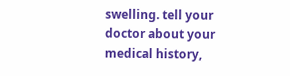swelling. tell your doctor about your medical history,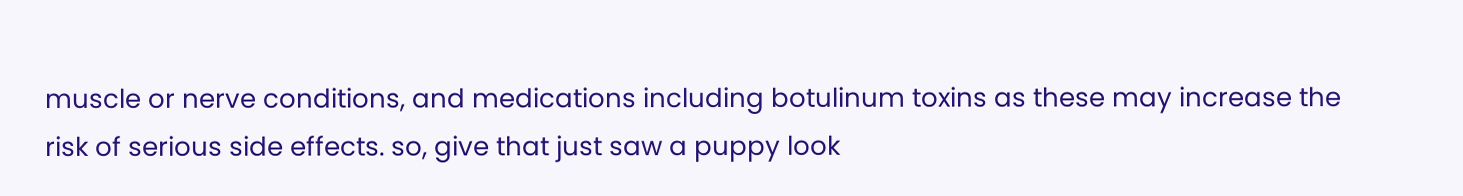muscle or nerve conditions, and medications including botulinum toxins as these may increase the risk of serious side effects. so, give that just saw a puppy look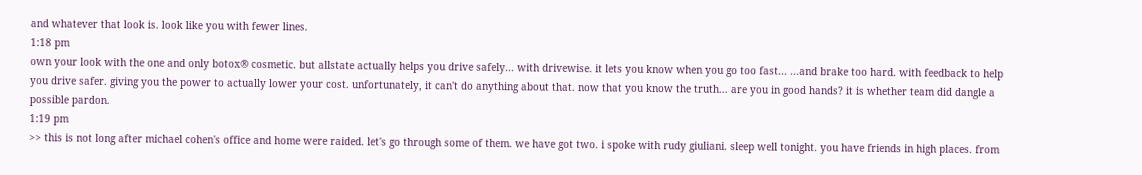and whatever that look is. look like you with fewer lines.
1:18 pm
own your look with the one and only botox® cosmetic. but allstate actually helps you drive safely... with drivewise. it lets you know when you go too fast... ...and brake too hard. with feedback to help you drive safer. giving you the power to actually lower your cost. unfortunately, it can't do anything about that. now that you know the truth... are you in good hands? it is whether team did dangle a possible pardon.
1:19 pm
>> this is not long after michael cohen's office and home were raided. let's go through some of them. we have got two. i spoke with rudy giuliani. sleep well tonight. you have friends in high places. from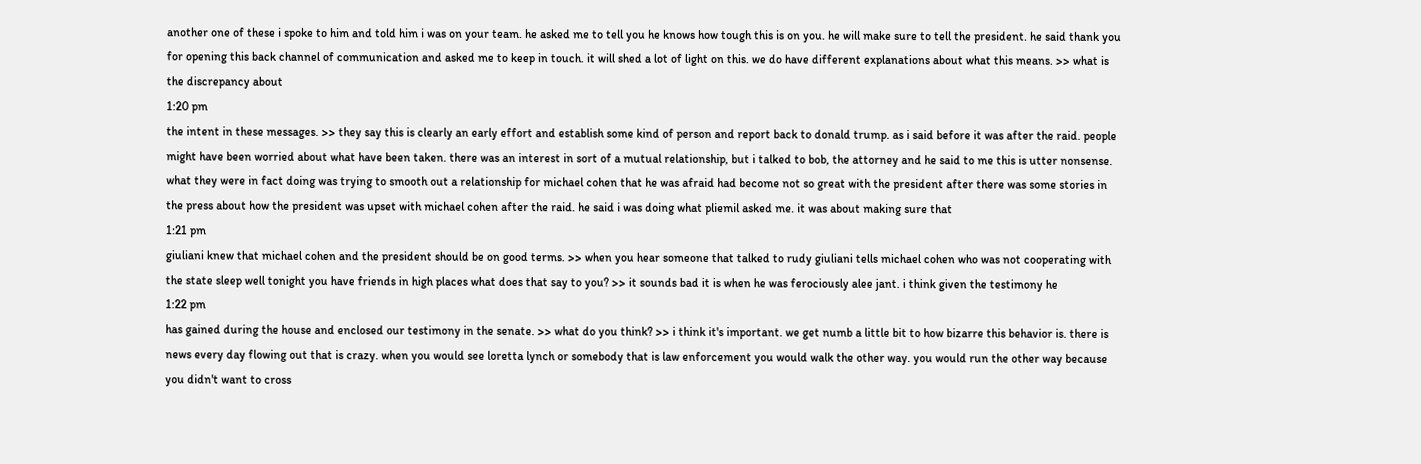another one of these i spoke to him and told him i was on your team. he asked me to tell you he knows how tough this is on you. he will make sure to tell the president. he said thank you for opening this back channel of communication and asked me to keep in touch. it will shed a lot of light on this. we do have different explanations about what this means. >> what is the discrepancy about
1:20 pm
the intent in these messages. >> they say this is clearly an early effort and establish some kind of person and report back to donald trump. as i said before it was after the raid. people might have been worried about what have been taken. there was an interest in sort of a mutual relationship, but i talked to bob, the attorney and he said to me this is utter nonsense. what they were in fact doing was trying to smooth out a relationship for michael cohen that he was afraid had become not so great with the president after there was some stories in the press about how the president was upset with michael cohen after the raid. he said i was doing what pliemil asked me. it was about making sure that
1:21 pm
giuliani knew that michael cohen and the president should be on good terms. >> when you hear someone that talked to rudy giuliani tells michael cohen who was not cooperating with the state sleep well tonight you have friends in high places what does that say to you? >> it sounds bad it is when he was ferociously alee jant. i think given the testimony he
1:22 pm
has gained during the house and enclosed our testimony in the senate. >> what do you think? >> i think it's important. we get numb a little bit to how bizarre this behavior is. there is news every day flowing out that is crazy. when you would see loretta lynch or somebody that is law enforcement you would walk the other way. you would run the other way because you didn't want to cross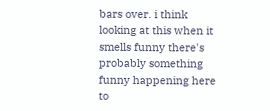bars over. i think looking at this when it smells funny there's probably something funny happening here to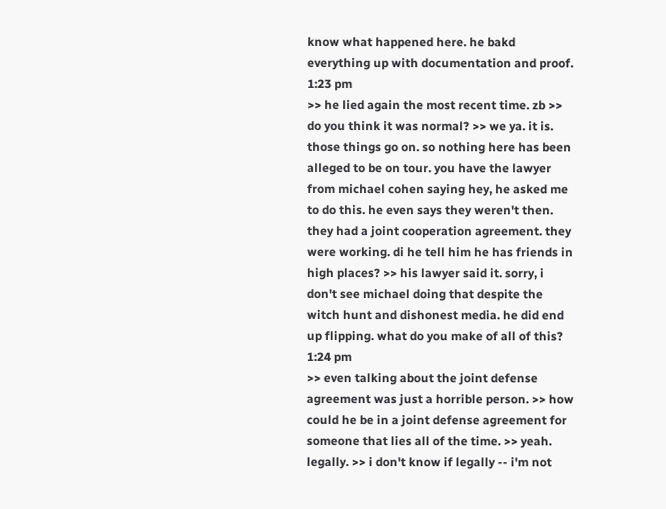know what happened here. he bakd everything up with documentation and proof.
1:23 pm
>> he lied again the most recent time. zb >> do you think it was normal? >> we ya. it is. those things go on. so nothing here has been alleged to be on tour. you have the lawyer from michael cohen saying hey, he asked me to do this. he even says they weren't then. they had a joint cooperation agreement. they were working. di he tell him he has friends in high places? >> his lawyer said it. sorry, i don't see michael doing that despite the witch hunt and dishonest media. he did end up flipping. what do you make of all of this?
1:24 pm
>> even talking about the joint defense agreement was just a horrible person. >> how could he be in a joint defense agreement for someone that lies all of the time. >> yeah. legally. >> i don't know if legally -- i'm not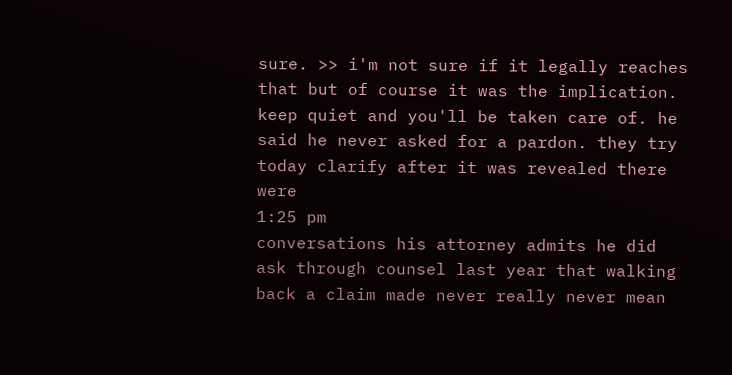sure. >> i'm not sure if it legally reaches that but of course it was the implication. keep quiet and you'll be taken care of. he said he never asked for a pardon. they try today clarify after it was revealed there were
1:25 pm
conversations his attorney admits he did ask through counsel last year that walking back a claim made never really never mean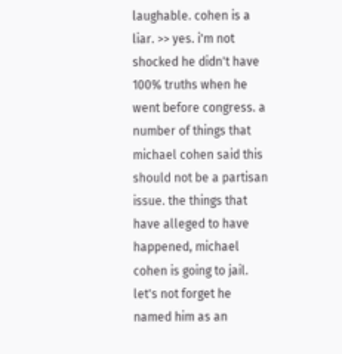laughable. cohen is a liar. >> yes. i'm not shocked he didn't have 100% truths when he went before congress. a number of things that michael cohen said this should not be a partisan issue. the things that have alleged to have happened, michael cohen is going to jail. let's not forget he named him as an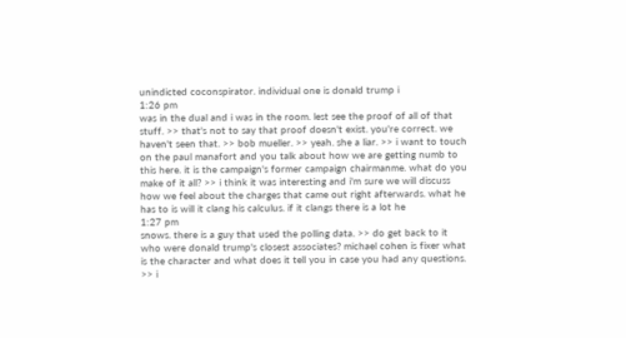unindicted coconspirator. individual one is donald trump i
1:26 pm
was in the dual and i was in the room. lest see the proof of all of that stuff. >> that's not to say that proof doesn't exist. you're correct. we haven't seen that. >> bob mueller. >> yeah. she a liar. >> i want to touch on the paul manafort and you talk about how we are getting numb to this here. it is the campaign's former campaign chairmanme. what do you make of it all? >> i think it was interesting and i'm sure we will discuss how we feel about the charges that came out right afterwards. what he has to is will it clang his calculus. if it clangs there is a lot he
1:27 pm
snows. there is a guy that used the polling data. >> do get back to it who were donald trump's closest associates? michael cohen is fixer what is the character and what does it tell you in case you had any questions. >> i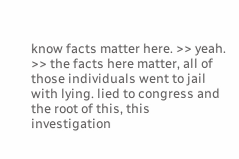know facts matter here. >> yeah. >> the facts here matter, all of those individuals went to jail with lying. lied to congress and the root of this, this investigation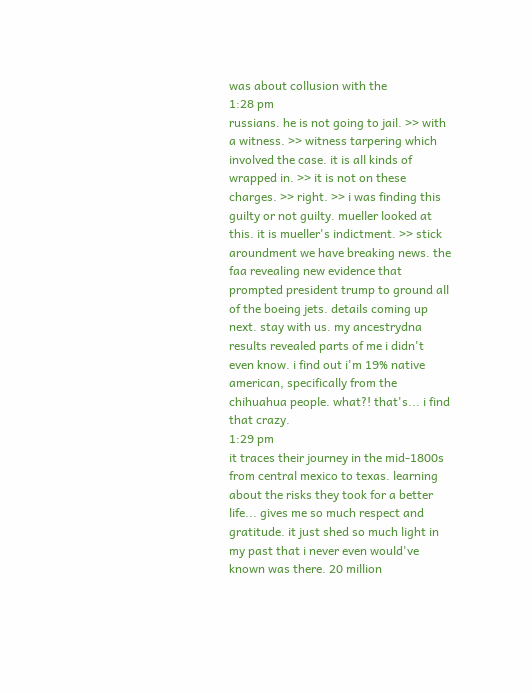was about collusion with the
1:28 pm
russians. he is not going to jail. >> with a witness. >> witness tarpering which involved the case. it is all kinds of wrapped in. >> it is not on these charges. >> right. >> i was finding this guilty or not guilty. mueller looked at this. it is mueller's indictment. >> stick aroundment we have breaking news. the faa revealing new evidence that prompted president trump to ground all of the boeing jets. details coming up next. stay with us. my ancestrydna results revealed parts of me i didn't even know. i find out i'm 19% native american, specifically from the chihuahua people. what?! that's... i find that crazy.
1:29 pm
it traces their journey in the mid-1800s from central mexico to texas. learning about the risks they took for a better life... gives me so much respect and gratitude. it just shed so much light in my past that i never even would've known was there. 20 million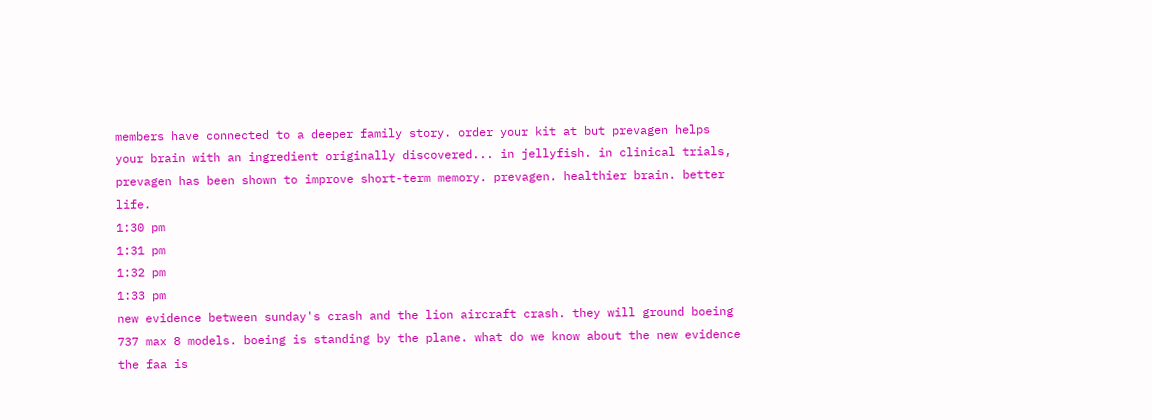members have connected to a deeper family story. order your kit at but prevagen helps your brain with an ingredient originally discovered... in jellyfish. in clinical trials, prevagen has been shown to improve short-term memory. prevagen. healthier brain. better life.
1:30 pm
1:31 pm
1:32 pm
1:33 pm
new evidence between sunday's crash and the lion aircraft crash. they will ground boeing 737 max 8 models. boeing is standing by the plane. what do we know about the new evidence the faa is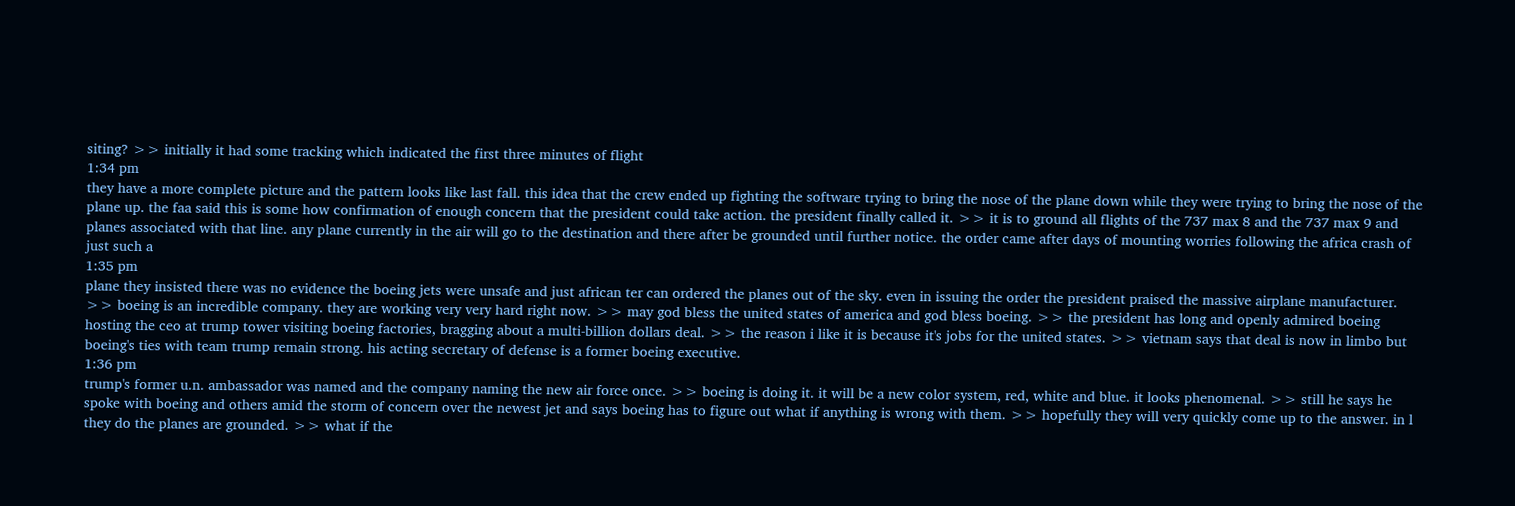siting? >> initially it had some tracking which indicated the first three minutes of flight
1:34 pm
they have a more complete picture and the pattern looks like last fall. this idea that the crew ended up fighting the software trying to bring the nose of the plane down while they were trying to bring the nose of the plane up. the faa said this is some how confirmation of enough concern that the president could take action. the president finally called it. >> it is to ground all flights of the 737 max 8 and the 737 max 9 and planes associated with that line. any plane currently in the air will go to the destination and there after be grounded until further notice. the order came after days of mounting worries following the africa crash of just such a
1:35 pm
plane they insisted there was no evidence the boeing jets were unsafe and just african ter can ordered the planes out of the sky. even in issuing the order the president praised the massive airplane manufacturer. >> boeing is an incredible company. they are working very very hard right now. >> may god bless the united states of america and god bless boeing. >> the president has long and openly admired boeing hosting the ceo at trump tower visiting boeing factories, bragging about a multi-billion dollars deal. >> the reason i like it is because it's jobs for the united states. >> vietnam says that deal is now in limbo but boeing's ties with team trump remain strong. his acting secretary of defense is a former boeing executive.
1:36 pm
trump's former u.n. ambassador was named and the company naming the new air force once. >> boeing is doing it. it will be a new color system, red, white and blue. it looks phenomenal. >> still he says he spoke with boeing and others amid the storm of concern over the newest jet and says boeing has to figure out what if anything is wrong with them. >> hopefully they will very quickly come up to the answer. in l they do the planes are grounded. >> what if the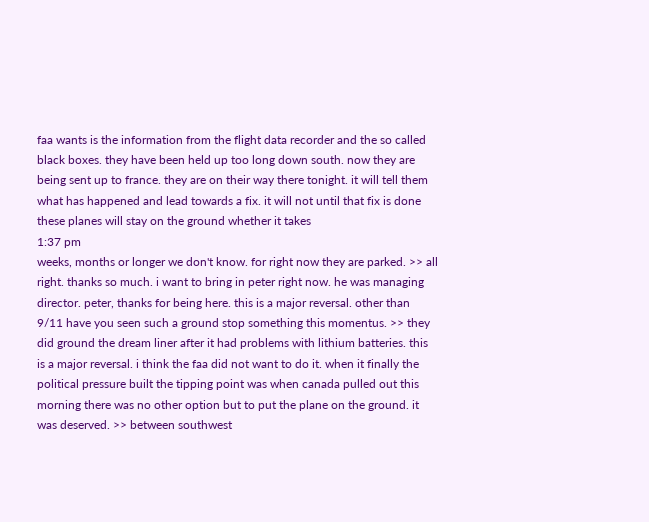faa wants is the information from the flight data recorder and the so called black boxes. they have been held up too long down south. now they are being sent up to france. they are on their way there tonight. it will tell them what has happened and lead towards a fix. it will not until that fix is done these planes will stay on the ground whether it takes
1:37 pm
weeks, months or longer we don't know. for right now they are parked. >> all right. thanks so much. i want to bring in peter right now. he was managing director. peter, thanks for being here. this is a major reversal. other than 9/11 have you seen such a ground stop something this momentus. >> they did ground the dream liner after it had problems with lithium batteries. this is a major reversal. i think the faa did not want to do it. when it finally the political pressure built the tipping point was when canada pulled out this morning there was no other option but to put the plane on the ground. it was deserved. >> between southwest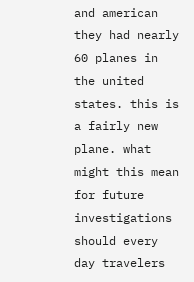and american they had nearly 60 planes in the united states. this is a fairly new plane. what might this mean for future investigations should every day travelers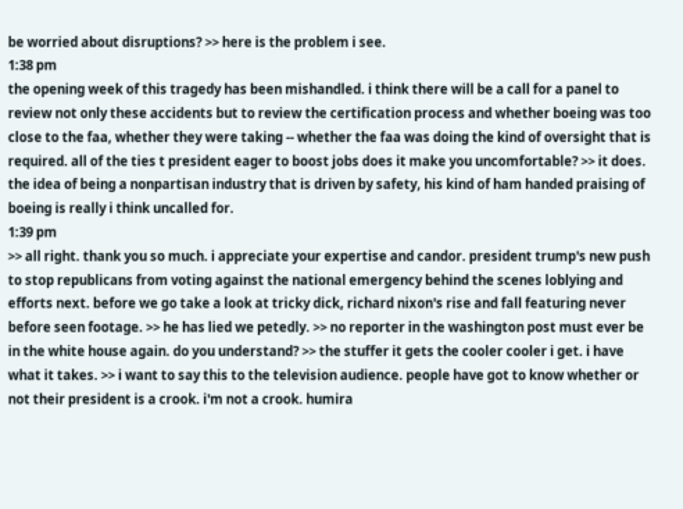be worried about disruptions? >> here is the problem i see.
1:38 pm
the opening week of this tragedy has been mishandled. i think there will be a call for a panel to review not only these accidents but to review the certification process and whether boeing was too close to the faa, whether they were taking -- whether the faa was doing the kind of oversight that is required. all of the ties t president eager to boost jobs does it make you uncomfortable? >> it does. the idea of being a nonpartisan industry that is driven by safety, his kind of ham handed praising of boeing is really i think uncalled for.
1:39 pm
>> all right. thank you so much. i appreciate your expertise and candor. president trump's new push to stop republicans from voting against the national emergency behind the scenes loblying and efforts next. before we go take a look at tricky dick, richard nixon's rise and fall featuring never before seen footage. >> he has lied we petedly. >> no reporter in the washington post must ever be in the white house again. do you understand? >> the stuffer it gets the cooler cooler i get. i have what it takes. >> i want to say this to the television audience. people have got to know whether or not their president is a crook. i'm not a crook. humira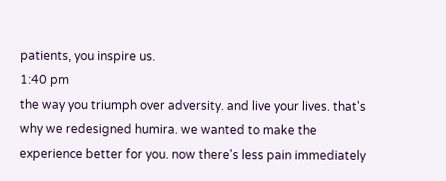patients, you inspire us.
1:40 pm
the way you triumph over adversity. and live your lives. that's why we redesigned humira. we wanted to make the experience better for you. now there's less pain immediately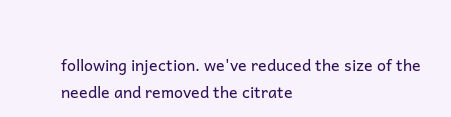following injection. we've reduced the size of the needle and removed the citrate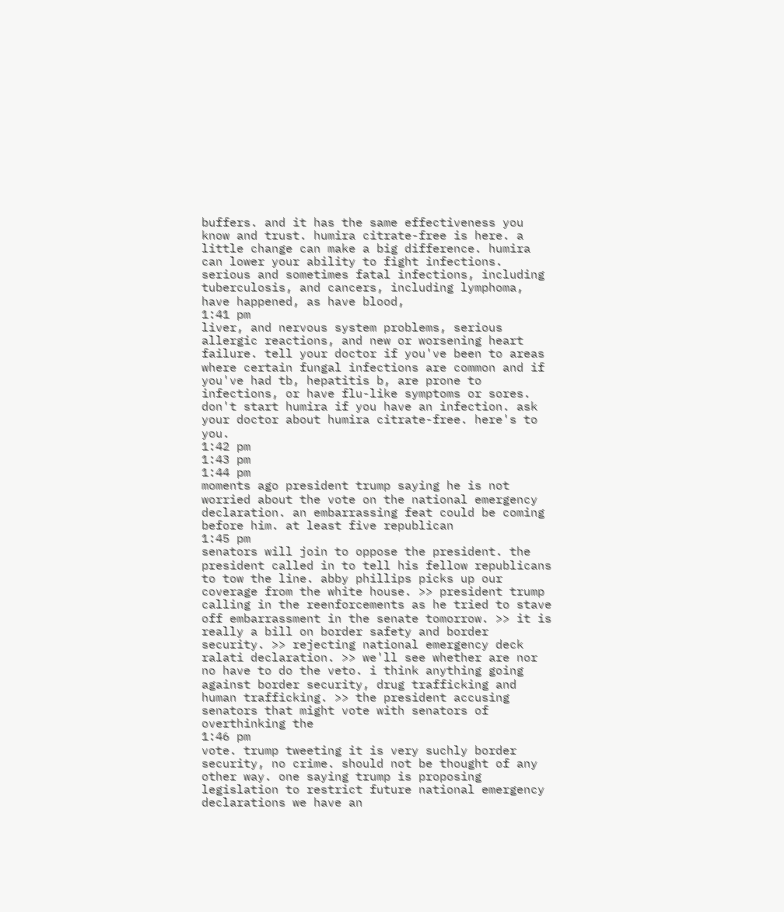buffers. and it has the same effectiveness you know and trust. humira citrate-free is here. a little change can make a big difference. humira can lower your ability to fight infections. serious and sometimes fatal infections, including tuberculosis, and cancers, including lymphoma, have happened, as have blood,
1:41 pm
liver, and nervous system problems, serious allergic reactions, and new or worsening heart failure. tell your doctor if you've been to areas where certain fungal infections are common and if you've had tb, hepatitis b, are prone to infections, or have flu-like symptoms or sores. don't start humira if you have an infection. ask your doctor about humira citrate-free. here's to you.
1:42 pm
1:43 pm
1:44 pm
moments ago president trump saying he is not worried about the vote on the national emergency declaration. an embarrassing feat could be coming before him. at least five republican
1:45 pm
senators will join to oppose the president. the president called in to tell his fellow republicans to tow the line. abby phillips picks up our coverage from the white house. >> president trump calling in the reenforcements as he tried to stave off embarrassment in the senate tomorrow. >> it is really a bill on border safety and border security. >> rejecting national emergency deck ralati declaration. >> we'll see whether are nor no have to do the veto. i think anything going against border security, drug trafficking and human trafficking. >> the president accusing senators that might vote with senators of overthinking the
1:46 pm
vote. trump tweeting it is very suchly border security, no crime. should not be thought of any other way. one saying trump is proposing legislation to restrict future national emergency declarations we have an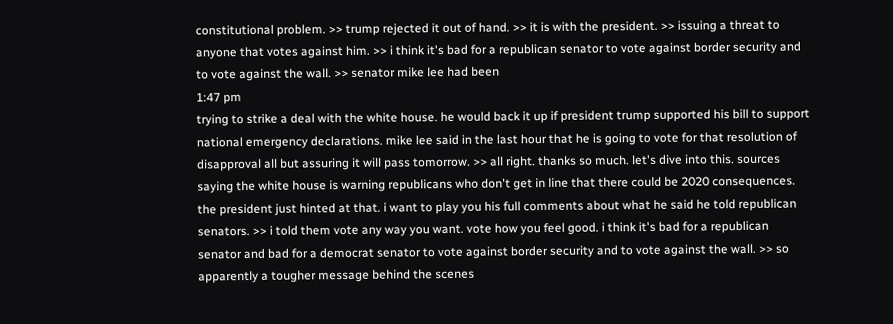constitutional problem. >> trump rejected it out of hand. >> it is with the president. >> issuing a threat to anyone that votes against him. >> i think it's bad for a republican senator to vote against border security and to vote against the wall. >> senator mike lee had been
1:47 pm
trying to strike a deal with the white house. he would back it up if president trump supported his bill to support national emergency declarations. mike lee said in the last hour that he is going to vote for that resolution of disapproval all but assuring it will pass tomorrow. >> all right. thanks so much. let's dive into this. sources saying the white house is warning republicans who don't get in line that there could be 2020 consequences. the president just hinted at that. i want to play you his full comments about what he said he told republican senators. >> i told them vote any way you want. vote how you feel good. i think it's bad for a republican senator and bad for a democrat senator to vote against border security and to vote against the wall. >> so apparently a tougher message behind the scenes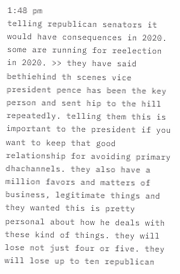1:48 pm
telling republican senators it would have consequences in 2020. some are running for reelection in 2020. >> they have said bethiehind th scenes vice president pence has been the key person and sent hip to the hill repeatedly. telling them this is important to the president if you want to keep that good relationship for avoiding primary dhachannels. they also have a million favors and matters of business, legitimate things and they wanted this is pretty personal about how he deals with these kind of things. they will lose not just four or five. they will lose up to ten republican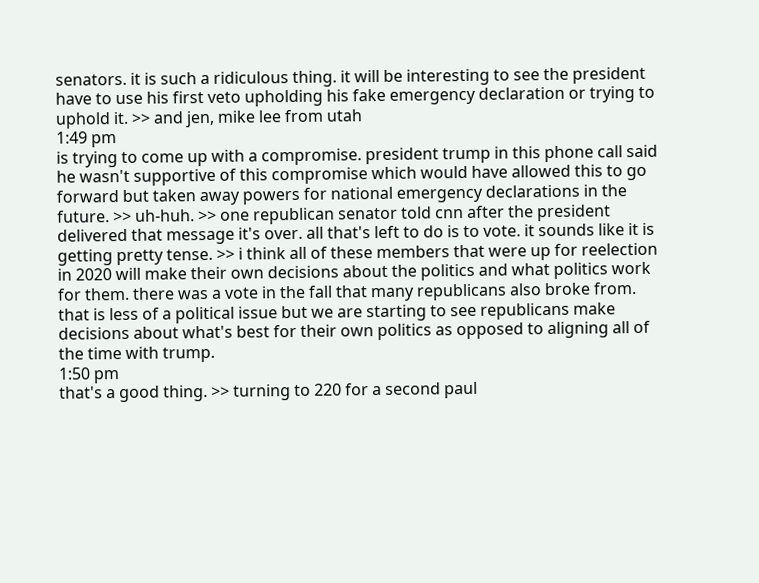senators. it is such a ridiculous thing. it will be interesting to see the president have to use his first veto upholding his fake emergency declaration or trying to uphold it. >> and jen, mike lee from utah
1:49 pm
is trying to come up with a compromise. president trump in this phone call said he wasn't supportive of this compromise which would have allowed this to go forward but taken away powers for national emergency declarations in the future. >> uh-huh. >> one republican senator told cnn after the president delivered that message it's over. all that's left to do is to vote. it sounds like it is getting pretty tense. >> i think all of these members that were up for reelection in 2020 will make their own decisions about the politics and what politics work for them. there was a vote in the fall that many republicans also broke from. that is less of a political issue but we are starting to see republicans make decisions about what's best for their own politics as opposed to aligning all of the time with trump.
1:50 pm
that's a good thing. >> turning to 220 for a second paul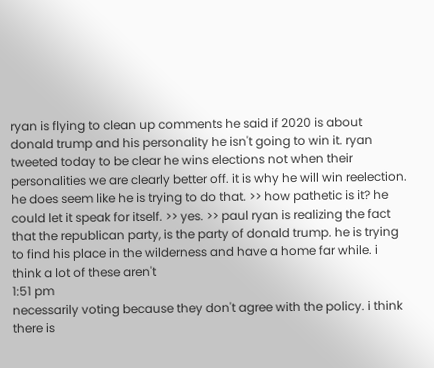ryan is flying to clean up comments he said if 2020 is about donald trump and his personality he isn't going to win it. ryan tweeted today to be clear he wins elections not when their personalities we are clearly better off. it is why he will win reelection. he does seem like he is trying to do that. >> how pathetic is it? he could let it speak for itself. >> yes. >> paul ryan is realizing the fact that the republican party, is the party of donald trump. he is trying to find his place in the wilderness and have a home far while. i think a lot of these aren't
1:51 pm
necessarily voting because they don't agree with the policy. i think there is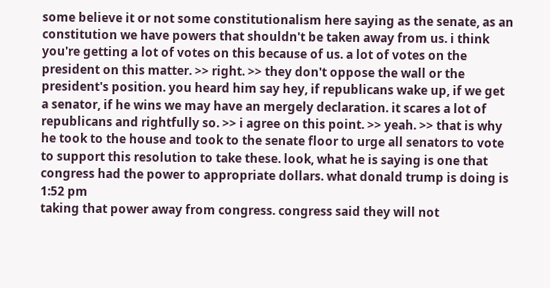some believe it or not some constitutionalism here saying as the senate, as an constitution we have powers that shouldn't be taken away from us. i think you're getting a lot of votes on this because of us. a lot of votes on the president on this matter. >> right. >> they don't oppose the wall or the president's position. you heard him say hey, if republicans wake up, if we get a senator, if he wins we may have an mergely declaration. it scares a lot of republicans and rightfully so. >> i agree on this point. >> yeah. >> that is why he took to the house and took to the senate floor to urge all senators to vote to support this resolution to take these. look, what he is saying is one that congress had the power to appropriate dollars. what donald trump is doing is
1:52 pm
taking that power away from congress. congress said they will not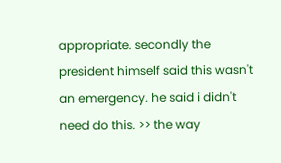appropriate. secondly the president himself said this wasn't an emergency. he said i didn't need do this. >> the way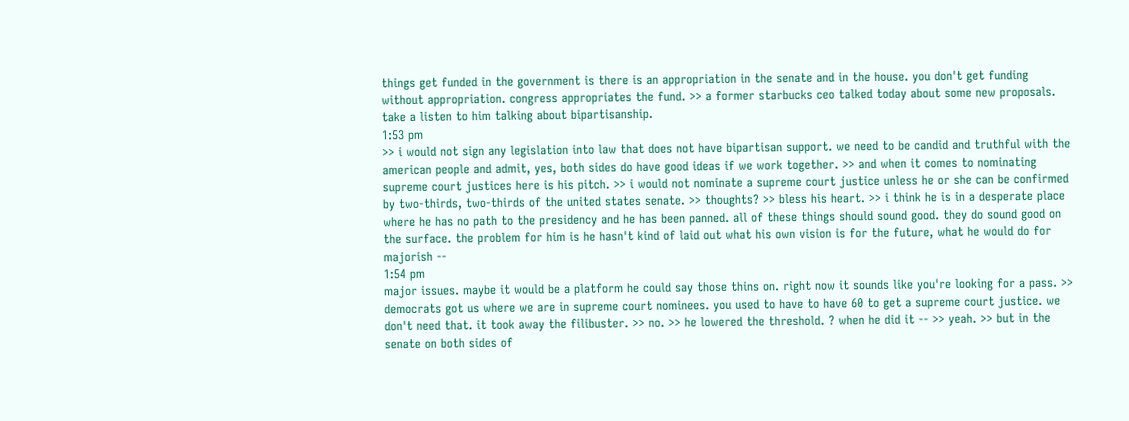things get funded in the government is there is an appropriation in the senate and in the house. you don't get funding without appropriation. congress appropriates the fund. >> a former starbucks ceo talked today about some new proposals. take a listen to him talking about bipartisanship.
1:53 pm
>> i would not sign any legislation into law that does not have bipartisan support. we need to be candid and truthful with the american people and admit, yes, both sides do have good ideas if we work together. >> and when it comes to nominating supreme court justices here is his pitch. >> i would not nominate a supreme court justice unless he or she can be confirmed by two-thirds, two-thirds of the united states senate. >> thoughts? >> bless his heart. >> i think he is in a desperate place where he has no path to the presidency and he has been panned. all of these things should sound good. they do sound good on the surface. the problem for him is he hasn't kind of laid out what his own vision is for the future, what he would do for majorish --
1:54 pm
major issues. maybe it would be a platform he could say those thins on. right now it sounds like you're looking for a pass. >> democrats got us where we are in supreme court nominees. you used to have to have 60 to get a supreme court justice. we don't need that. it took away the filibuster. >> no. >> he lowered the threshold. ? when he did it -- >> yeah. >> but in the senate on both sides of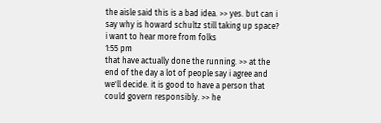the aisle said this is a bad idea. >> yes. but can i say why is howard schultz still taking up space? i want to hear more from folks
1:55 pm
that have actually done the running. >> at the end of the day a lot of people say i agree and we'll decide. it is good to have a person that could govern responsibly. >> he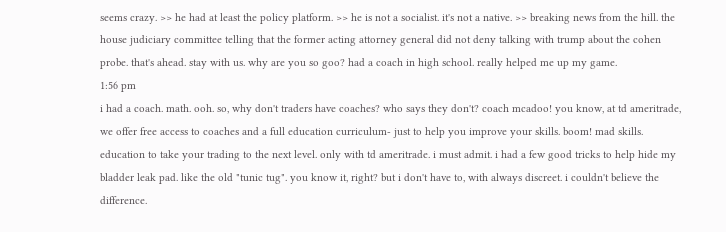seems crazy. >> he had at least the policy platform. >> he is not a socialist. it's not a native. >> breaking news from the hill. the house judiciary committee telling that the former acting attorney general did not deny talking with trump about the cohen probe. that's ahead. stay with us. why are you so goo? had a coach in high school. really helped me up my game.
1:56 pm
i had a coach. math. ooh. so, why don't traders have coaches? who says they don't? coach mcadoo! you know, at td ameritrade, we offer free access to coaches and a full education curriculum- just to help you improve your skills. boom! mad skills. education to take your trading to the next level. only with td ameritrade. i must admit. i had a few good tricks to help hide my bladder leak pad. like the old "tunic tug". you know it, right? but i don't have to, with always discreet. i couldn't believe the difference.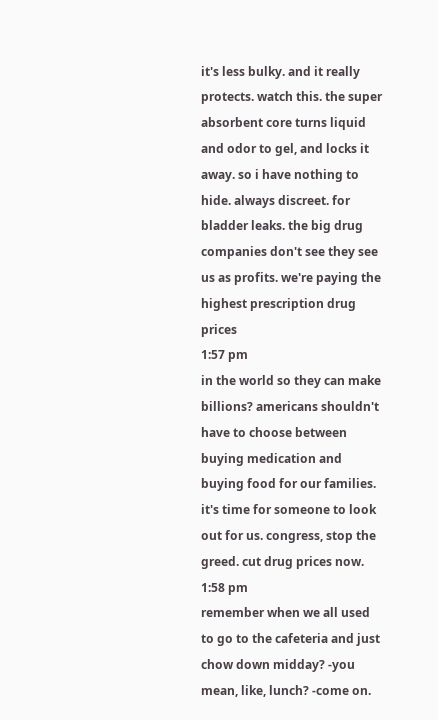it's less bulky. and it really protects. watch this. the super absorbent core turns liquid and odor to gel, and locks it away. so i have nothing to hide. always discreet. for bladder leaks. the big drug companies don't see they see us as profits. we're paying the highest prescription drug prices
1:57 pm
in the world so they can make billions? americans shouldn't have to choose between buying medication and buying food for our families. it's time for someone to look out for us. congress, stop the greed. cut drug prices now.
1:58 pm
remember when we all used to go to the cafeteria and just chow down midday? -you mean, like, lunch? -come on.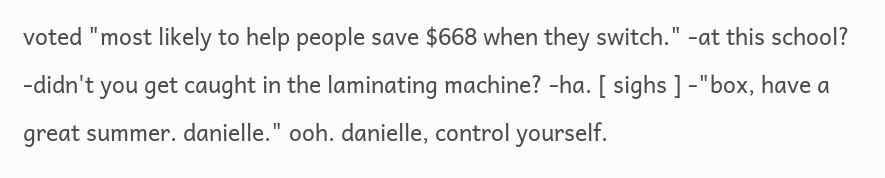voted "most likely to help people save $668 when they switch." -at this school? -didn't you get caught in the laminating machine? -ha. [ sighs ] -"box, have a great summer. danielle." ooh. danielle, control yourself.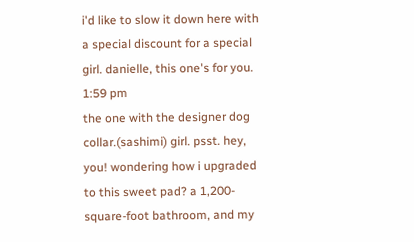i'd like to slow it down here with a special discount for a special girl. danielle, this one's for you.
1:59 pm
the one with the designer dog collar.(sashimi) girl. psst. hey, you! wondering how i upgraded to this sweet pad? a 1,200-square-foot bathroom, and my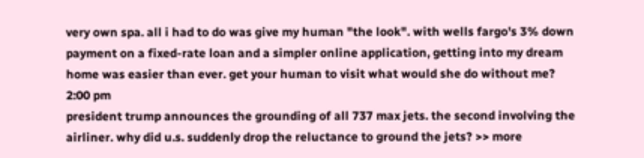very own spa. all i had to do was give my human "the look". with wells fargo's 3% down payment on a fixed-rate loan and a simpler online application, getting into my dream home was easier than ever. get your human to visit what would she do without me?
2:00 pm
president trump announces the grounding of all 737 max jets. the second involving the airliner. why did u.s. suddenly drop the reluctance to ground the jets? >> more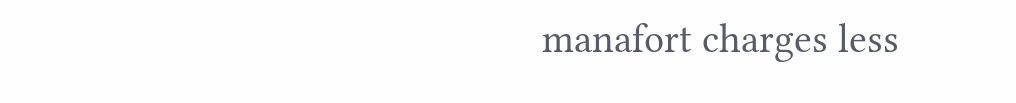manafort charges less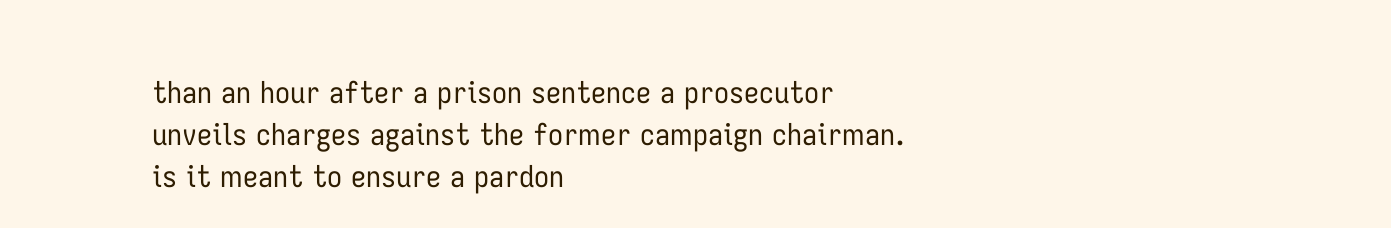than an hour after a prison sentence a prosecutor unveils charges against the former campaign chairman. is it meant to ensure a pardon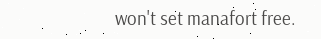won't set manafort free.